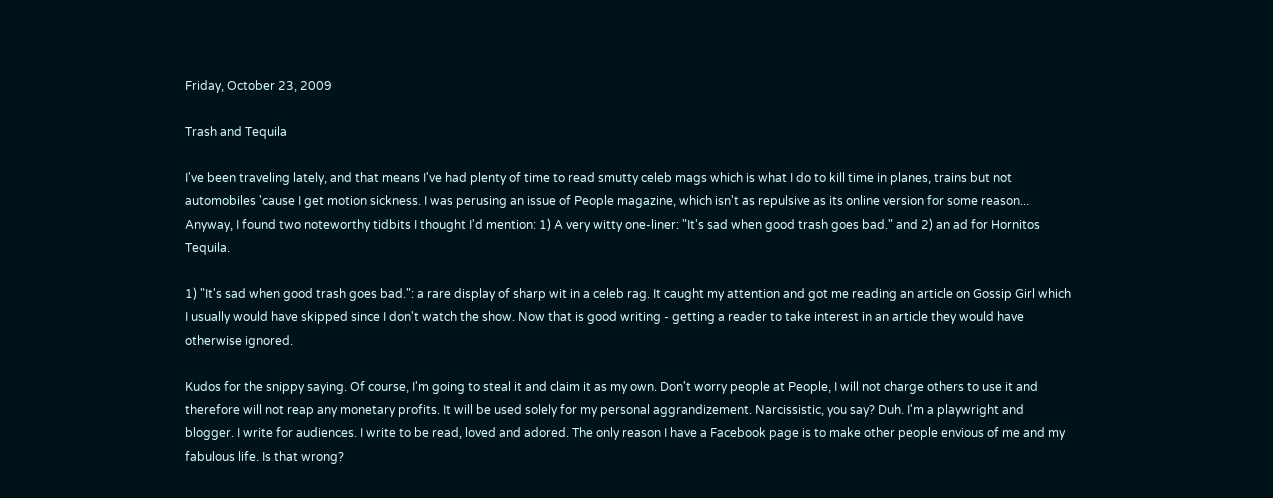Friday, October 23, 2009

Trash and Tequila

I've been traveling lately, and that means I've had plenty of time to read smutty celeb mags which is what I do to kill time in planes, trains but not automobiles 'cause I get motion sickness. I was perusing an issue of People magazine, which isn't as repulsive as its online version for some reason... Anyway, I found two noteworthy tidbits I thought I'd mention: 1) A very witty one-liner: "It's sad when good trash goes bad." and 2) an ad for Hornitos Tequila.

1) "It's sad when good trash goes bad.": a rare display of sharp wit in a celeb rag. It caught my attention and got me reading an article on Gossip Girl which I usually would have skipped since I don't watch the show. Now that is good writing - getting a reader to take interest in an article they would have otherwise ignored.

Kudos for the snippy saying. Of course, I'm going to steal it and claim it as my own. Don't worry people at People, I will not charge others to use it and therefore will not reap any monetary profits. It will be used solely for my personal aggrandizement. Narcissistic, you say? Duh. I'm a playwright and blogger. I write for audiences. I write to be read, loved and adored. The only reason I have a Facebook page is to make other people envious of me and my fabulous life. Is that wrong?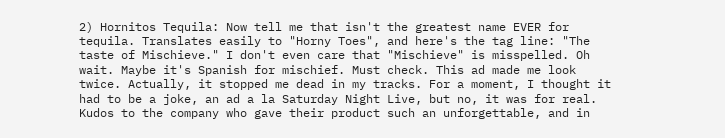2) Hornitos Tequila: Now tell me that isn't the greatest name EVER for tequila. Translates easily to "Horny Toes", and here's the tag line: "The taste of Mischieve." I don't even care that "Mischieve" is misspelled. Oh wait. Maybe it's Spanish for mischief. Must check. This ad made me look twice. Actually, it stopped me dead in my tracks. For a moment, I thought it had to be a joke, an ad a la Saturday Night Live, but no, it was for real. Kudos to the company who gave their product such an unforgettable, and in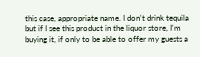this case, appropriate name. I don't drink tequila but if I see this product in the liquor store, I'm buying it, if only to be able to offer my guests a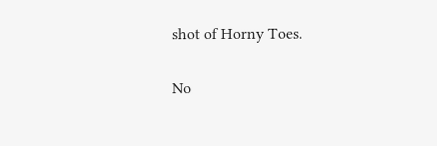shot of Horny Toes.

No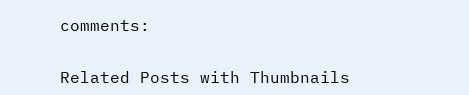comments:


Related Posts with Thumbnails